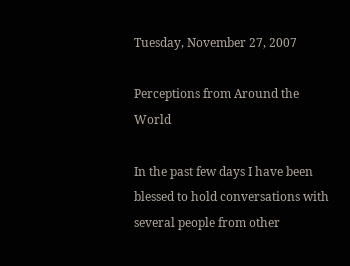Tuesday, November 27, 2007

Perceptions from Around the World

In the past few days I have been blessed to hold conversations with several people from other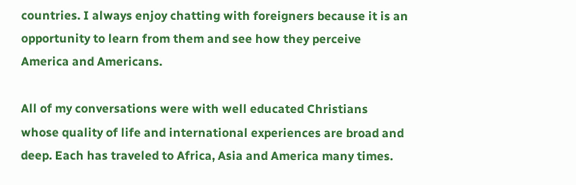countries. I always enjoy chatting with foreigners because it is an opportunity to learn from them and see how they perceive America and Americans.

All of my conversations were with well educated Christians whose quality of life and international experiences are broad and deep. Each has traveled to Africa, Asia and America many times.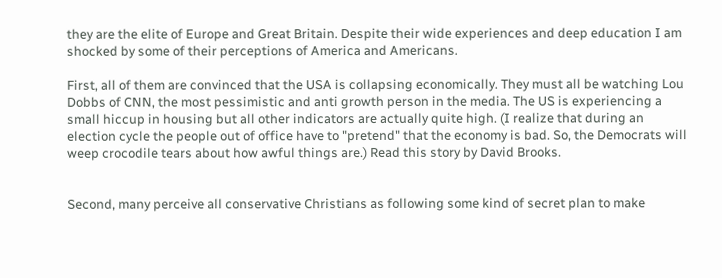they are the elite of Europe and Great Britain. Despite their wide experiences and deep education I am shocked by some of their perceptions of America and Americans.

First, all of them are convinced that the USA is collapsing economically. They must all be watching Lou Dobbs of CNN, the most pessimistic and anti growth person in the media. The US is experiencing a small hiccup in housing but all other indicators are actually quite high. (I realize that during an election cycle the people out of office have to "pretend" that the economy is bad. So, the Democrats will weep crocodile tears about how awful things are.) Read this story by David Brooks.


Second, many perceive all conservative Christians as following some kind of secret plan to make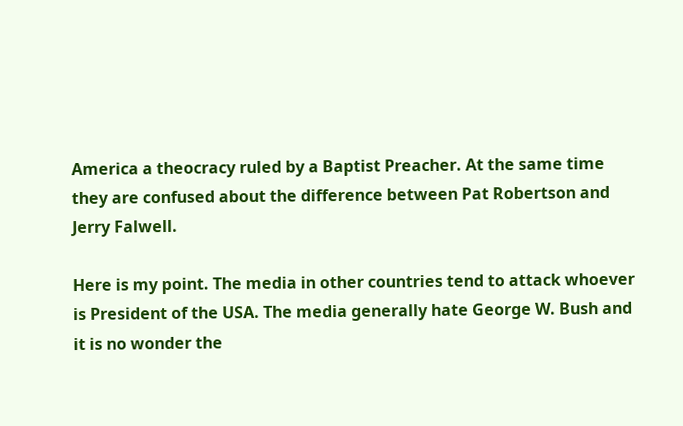America a theocracy ruled by a Baptist Preacher. At the same time they are confused about the difference between Pat Robertson and Jerry Falwell.

Here is my point. The media in other countries tend to attack whoever is President of the USA. The media generally hate George W. Bush and it is no wonder the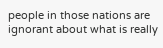people in those nations are ignorant about what is really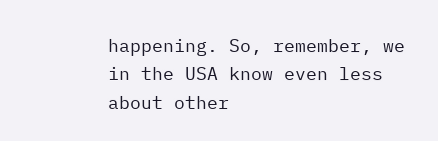happening. So, remember, we in the USA know even less about other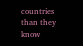countries than they know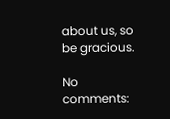about us, so be gracious.

No comments: